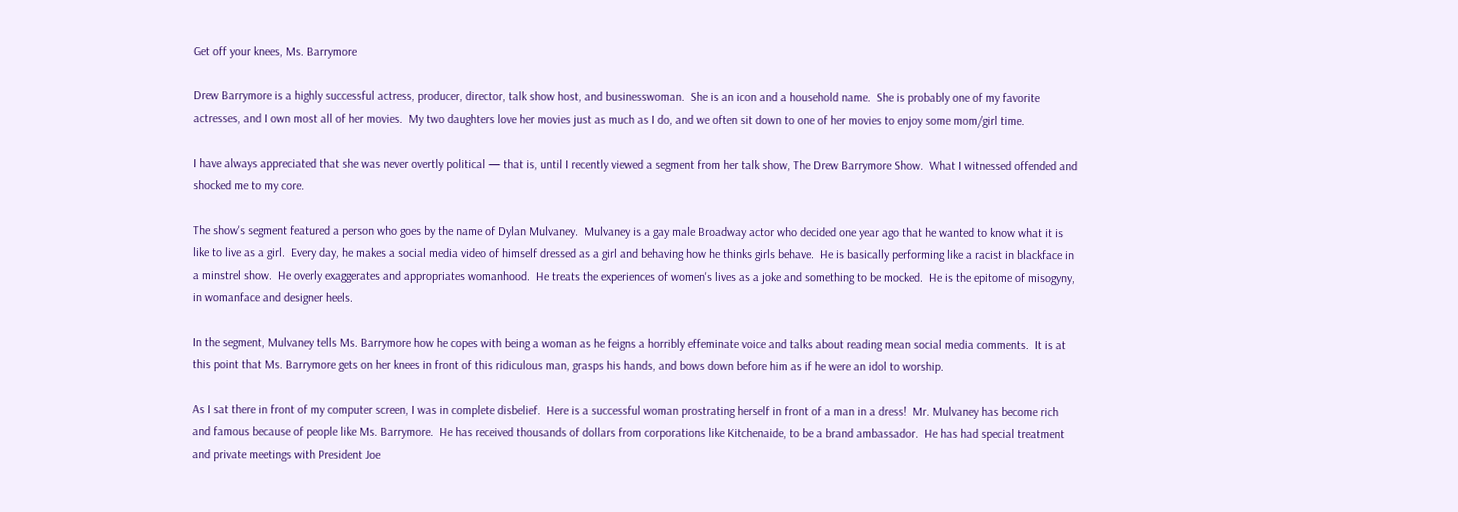Get off your knees, Ms. Barrymore

Drew Barrymore is a highly successful actress, producer, director, talk show host, and businesswoman.  She is an icon and a household name.  She is probably one of my favorite actresses, and I own most all of her movies.  My two daughters love her movies just as much as I do, and we often sit down to one of her movies to enjoy some mom/girl time.

I have always appreciated that she was never overtly political — that is, until I recently viewed a segment from her talk show, The Drew Barrymore Show.  What I witnessed offended and shocked me to my core.

The show's segment featured a person who goes by the name of Dylan Mulvaney.  Mulvaney is a gay male Broadway actor who decided one year ago that he wanted to know what it is like to live as a girl.  Every day, he makes a social media video of himself dressed as a girl and behaving how he thinks girls behave.  He is basically performing like a racist in blackface in a minstrel show.  He overly exaggerates and appropriates womanhood.  He treats the experiences of women's lives as a joke and something to be mocked.  He is the epitome of misogyny, in womanface and designer heels.

In the segment, Mulvaney tells Ms. Barrymore how he copes with being a woman as he feigns a horribly effeminate voice and talks about reading mean social media comments.  It is at this point that Ms. Barrymore gets on her knees in front of this ridiculous man, grasps his hands, and bows down before him as if he were an idol to worship.

As I sat there in front of my computer screen, I was in complete disbelief.  Here is a successful woman prostrating herself in front of a man in a dress!  Mr. Mulvaney has become rich and famous because of people like Ms. Barrymore.  He has received thousands of dollars from corporations like Kitchenaide, to be a brand ambassador.  He has had special treatment and private meetings with President Joe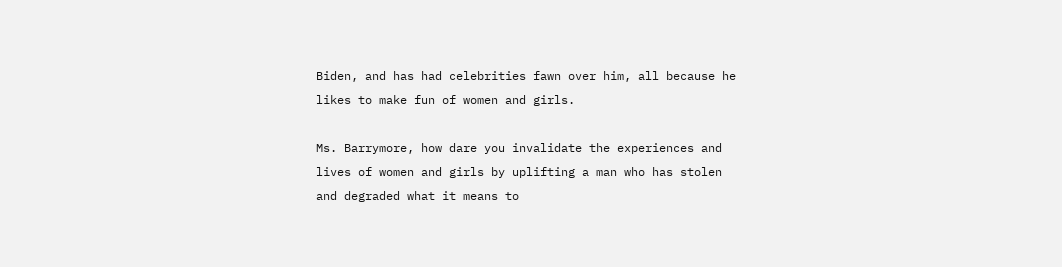Biden, and has had celebrities fawn over him, all because he likes to make fun of women and girls.

Ms. Barrymore, how dare you invalidate the experiences and lives of women and girls by uplifting a man who has stolen and degraded what it means to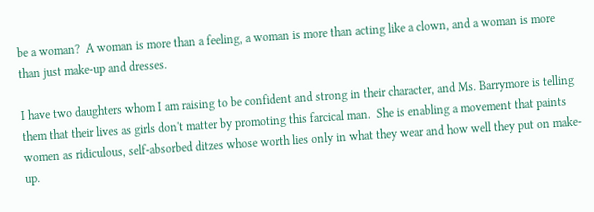be a woman?  A woman is more than a feeling, a woman is more than acting like a clown, and a woman is more than just make-up and dresses.

I have two daughters whom I am raising to be confident and strong in their character, and Ms. Barrymore is telling them that their lives as girls don't matter by promoting this farcical man.  She is enabling a movement that paints women as ridiculous, self-absorbed ditzes whose worth lies only in what they wear and how well they put on make-up.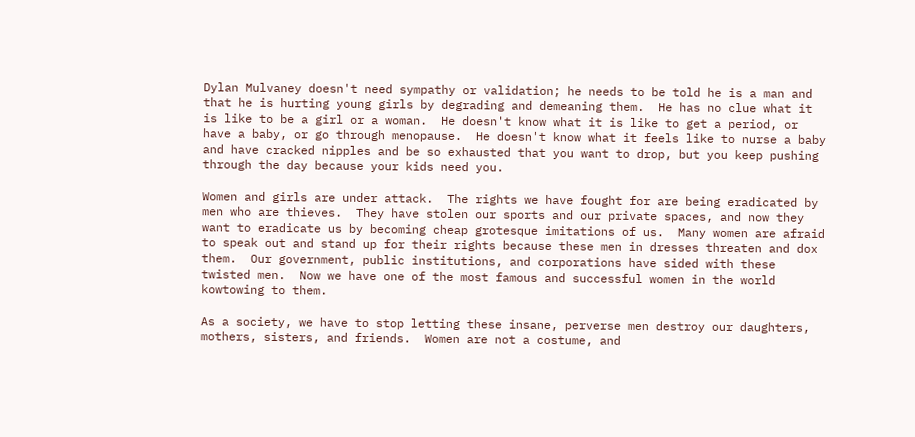Dylan Mulvaney doesn't need sympathy or validation; he needs to be told he is a man and that he is hurting young girls by degrading and demeaning them.  He has no clue what it is like to be a girl or a woman.  He doesn't know what it is like to get a period, or have a baby, or go through menopause.  He doesn't know what it feels like to nurse a baby and have cracked nipples and be so exhausted that you want to drop, but you keep pushing through the day because your kids need you.

Women and girls are under attack.  The rights we have fought for are being eradicated by men who are thieves.  They have stolen our sports and our private spaces, and now they want to eradicate us by becoming cheap grotesque imitations of us.  Many women are afraid to speak out and stand up for their rights because these men in dresses threaten and dox them.  Our government, public institutions, and corporations have sided with these twisted men.  Now we have one of the most famous and successful women in the world kowtowing to them.

As a society, we have to stop letting these insane, perverse men destroy our daughters, mothers, sisters, and friends.  Women are not a costume, and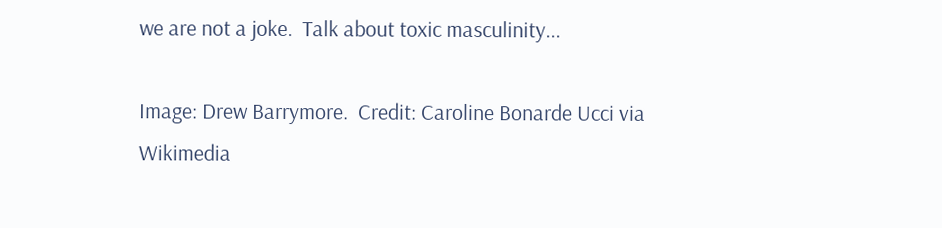we are not a joke.  Talk about toxic masculinity...

Image: Drew Barrymore.  Credit: Caroline Bonarde Ucci via Wikimedia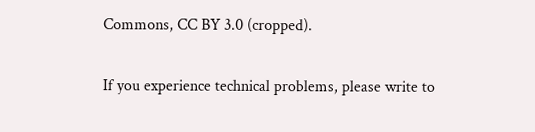Commons, CC BY 3.0 (cropped).

If you experience technical problems, please write to